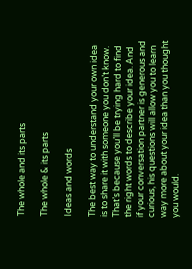The whole and its parts

The whole & its parts

Ideas and words

The best way to understand your own idea is to share it with someone you don’t know. That’s because you’ll be trying hard to find the right words to describe your idea. And if your conversation partner is generous and curious, his questions will allow you to learn way more about your idea than you thought you would.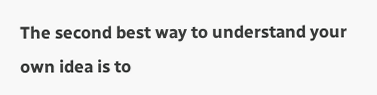The second best way to understand your own idea is to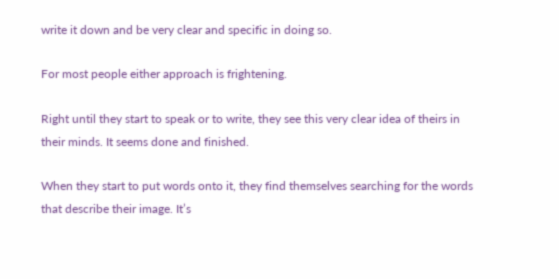write it down and be very clear and specific in doing so.

For most people either approach is frightening.

Right until they start to speak or to write, they see this very clear idea of theirs in their minds. It seems done and finished.

When they start to put words onto it, they find themselves searching for the words that describe their image. It’s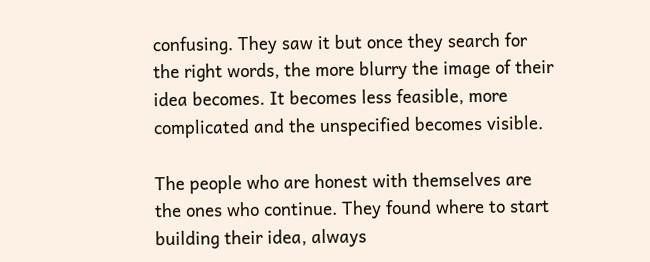confusing. They saw it but once they search for the right words, the more blurry the image of their idea becomes. It becomes less feasible, more complicated and the unspecified becomes visible.

The people who are honest with themselves are the ones who continue. They found where to start building their idea, always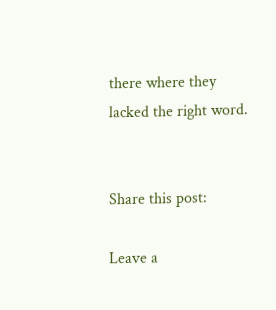there where they lacked the right word.


Share this post:

Leave a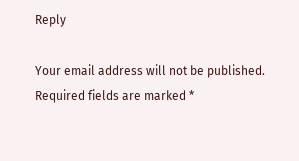Reply

Your email address will not be published. Required fields are marked *